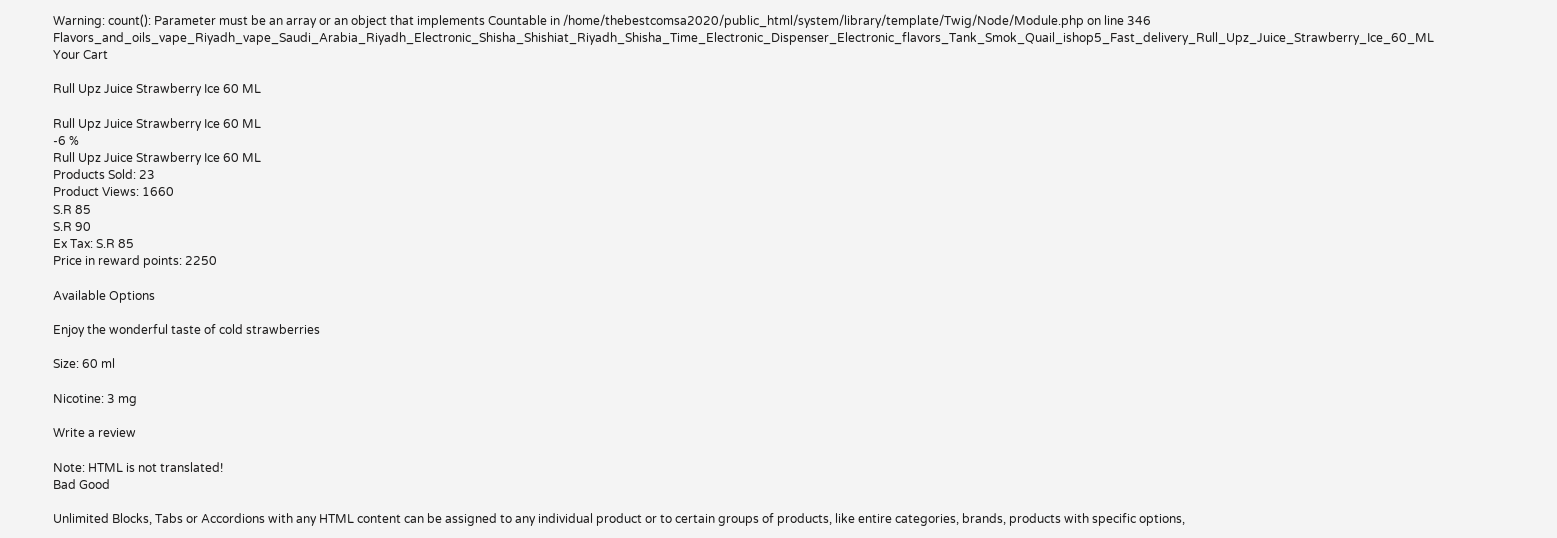Warning: count(): Parameter must be an array or an object that implements Countable in /home/thebestcomsa2020/public_html/system/library/template/Twig/Node/Module.php on line 346 Flavors_and_oils_vape_Riyadh_vape_Saudi_Arabia_Riyadh_Electronic_Shisha_Shishiat_Riyadh_Shisha_Time_Electronic_Dispenser_Electronic_flavors_Tank_Smok_Quail_ishop5_Fast_delivery_Rull_Upz_Juice_Strawberry_Ice_60_ML
Your Cart

Rull Upz Juice Strawberry Ice 60 ML

Rull Upz Juice Strawberry Ice 60 ML
-6 %
Rull Upz Juice Strawberry Ice 60 ML
Products Sold: 23
Product Views: 1660
S.R 85
S.R 90
Ex Tax: S.R 85
Price in reward points: 2250

Available Options

Enjoy the wonderful taste of cold strawberries

Size: 60 ml

Nicotine: 3 mg

Write a review

Note: HTML is not translated!
Bad Good

Unlimited Blocks, Tabs or Accordions with any HTML content can be assigned to any individual product or to certain groups of products, like entire categories, brands, products with specific options,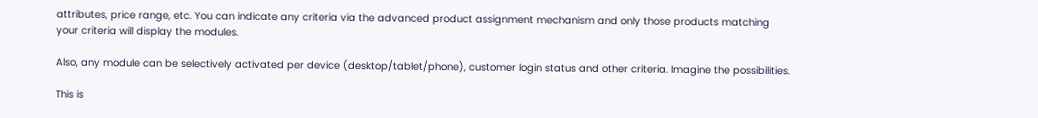attributes, price range, etc. You can indicate any criteria via the advanced product assignment mechanism and only those products matching your criteria will display the modules.

Also, any module can be selectively activated per device (desktop/tablet/phone), customer login status and other criteria. Imagine the possibilities.

This is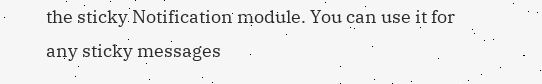the sticky Notification module. You can use it for any sticky messages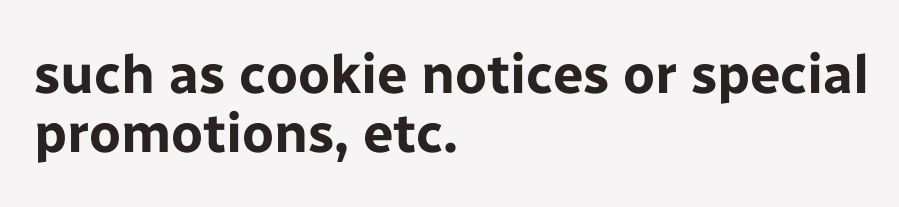such as cookie notices or special promotions, etc.